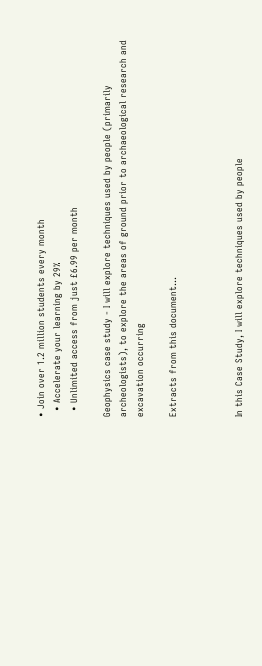• Join over 1.2 million students every month
  • Accelerate your learning by 29%
  • Unlimited access from just £6.99 per month

Geophysics case study - I will explore techniques used by people (primarily archeologists), to explore the areas of ground prior to archaeological research and excavation occurring

Extracts from this document...



In this Case Study, I will explore techniques used by people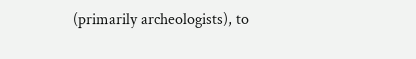(primarily archeologists), to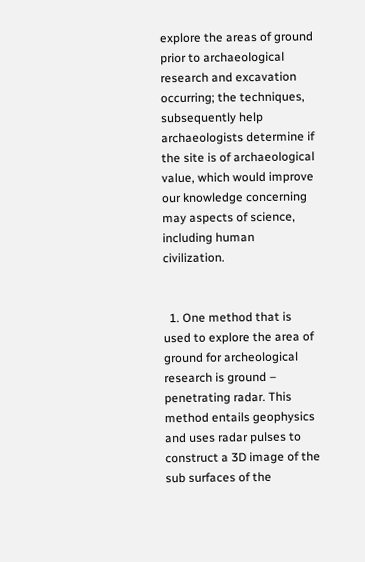explore the areas of ground prior to archaeological research and excavation occurring; the techniques, subsequently help archaeologists determine if the site is of archaeological value, which would improve our knowledge concerning may aspects of science, including human civilization.


  1. One method that is used to explore the area of ground for archeological research is ground – penetrating radar. This method entails geophysics and uses radar pulses to construct a 3D image of the sub surfaces of the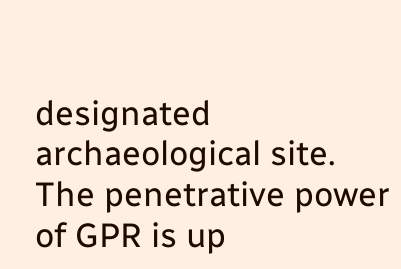designated archaeological site. The penetrative power of GPR is up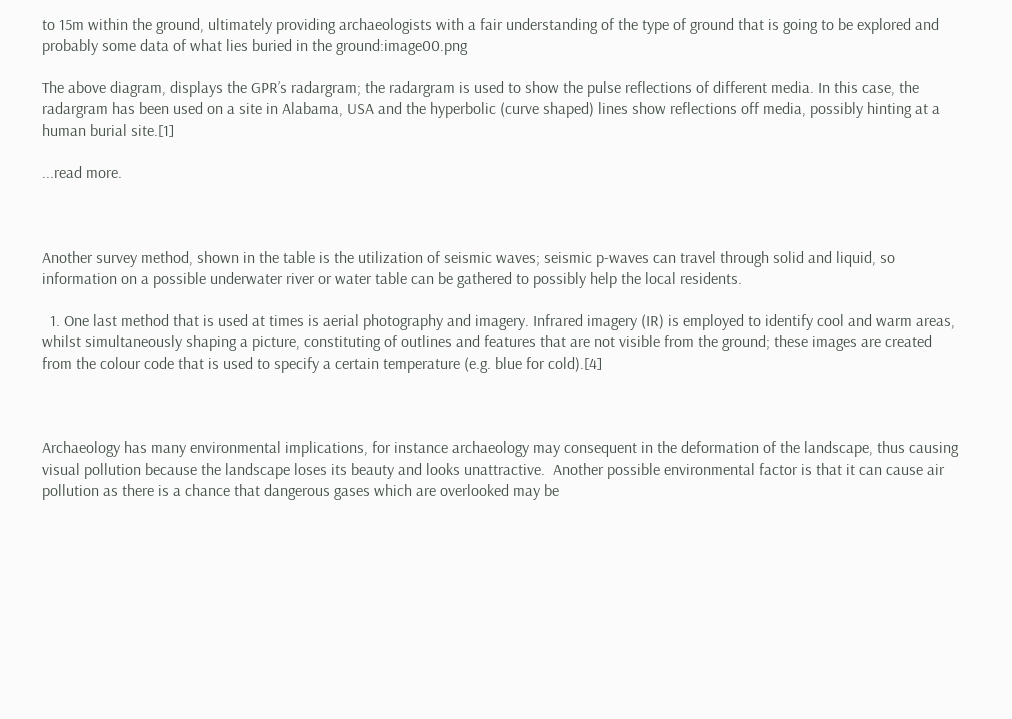to 15m within the ground, ultimately providing archaeologists with a fair understanding of the type of ground that is going to be explored and probably some data of what lies buried in the ground:image00.png

The above diagram, displays the GPR’s radargram; the radargram is used to show the pulse reflections of different media. In this case, the radargram has been used on a site in Alabama, USA and the hyperbolic (curve shaped) lines show reflections off media, possibly hinting at a human burial site.[1]

...read more.



Another survey method, shown in the table is the utilization of seismic waves; seismic p-waves can travel through solid and liquid, so information on a possible underwater river or water table can be gathered to possibly help the local residents.

  1. One last method that is used at times is aerial photography and imagery. Infrared imagery (IR) is employed to identify cool and warm areas, whilst simultaneously shaping a picture, constituting of outlines and features that are not visible from the ground; these images are created from the colour code that is used to specify a certain temperature (e.g. blue for cold).[4]



Archaeology has many environmental implications, for instance archaeology may consequent in the deformation of the landscape, thus causing visual pollution because the landscape loses its beauty and looks unattractive.  Another possible environmental factor is that it can cause air pollution as there is a chance that dangerous gases which are overlooked may be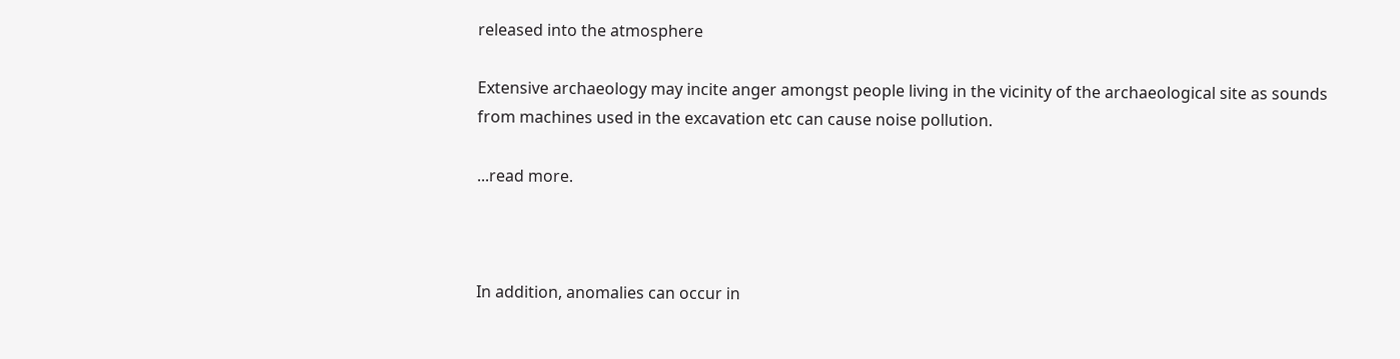released into the atmosphere

Extensive archaeology may incite anger amongst people living in the vicinity of the archaeological site as sounds from machines used in the excavation etc can cause noise pollution.

...read more.



In addition, anomalies can occur in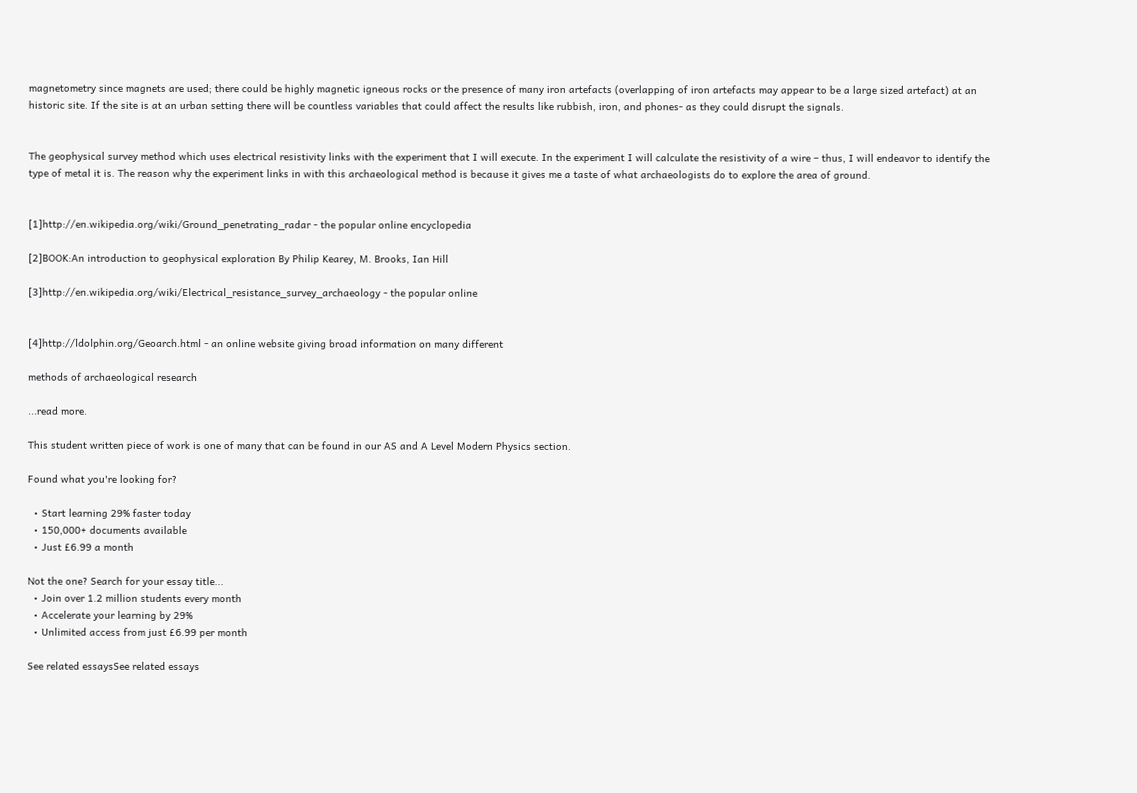magnetometry since magnets are used; there could be highly magnetic igneous rocks or the presence of many iron artefacts (overlapping of iron artefacts may appear to be a large sized artefact) at an historic site. If the site is at an urban setting there will be countless variables that could affect the results like rubbish, iron, and phones- as they could disrupt the signals.


The geophysical survey method which uses electrical resistivity links with the experiment that I will execute. In the experiment I will calculate the resistivity of a wire – thus, I will endeavor to identify the type of metal it is. The reason why the experiment links in with this archaeological method is because it gives me a taste of what archaeologists do to explore the area of ground.


[1]http://en.wikipedia.org/wiki/Ground_penetrating_radar - the popular online encyclopedia

[2]BOOK:An introduction to geophysical exploration By Philip Kearey, M. Brooks, Ian Hill

[3]http://en.wikipedia.org/wiki/Electrical_resistance_survey_archaeology - the popular online


[4]http://ldolphin.org/Geoarch.html - an online website giving broad information on many different

methods of archaeological research

...read more.

This student written piece of work is one of many that can be found in our AS and A Level Modern Physics section.

Found what you're looking for?

  • Start learning 29% faster today
  • 150,000+ documents available
  • Just £6.99 a month

Not the one? Search for your essay title...
  • Join over 1.2 million students every month
  • Accelerate your learning by 29%
  • Unlimited access from just £6.99 per month

See related essaysSee related essays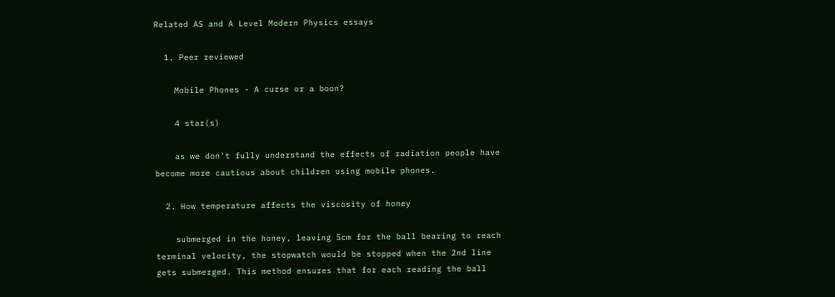Related AS and A Level Modern Physics essays

  1. Peer reviewed

    Mobile Phones - A curse or a boon?

    4 star(s)

    as we don't fully understand the effects of radiation people have become more cautious about children using mobile phones.

  2. How temperature affects the viscosity of honey

    submerged in the honey, leaving 5cm for the ball bearing to reach terminal velocity, the stopwatch would be stopped when the 2nd line gets submerged. This method ensures that for each reading the ball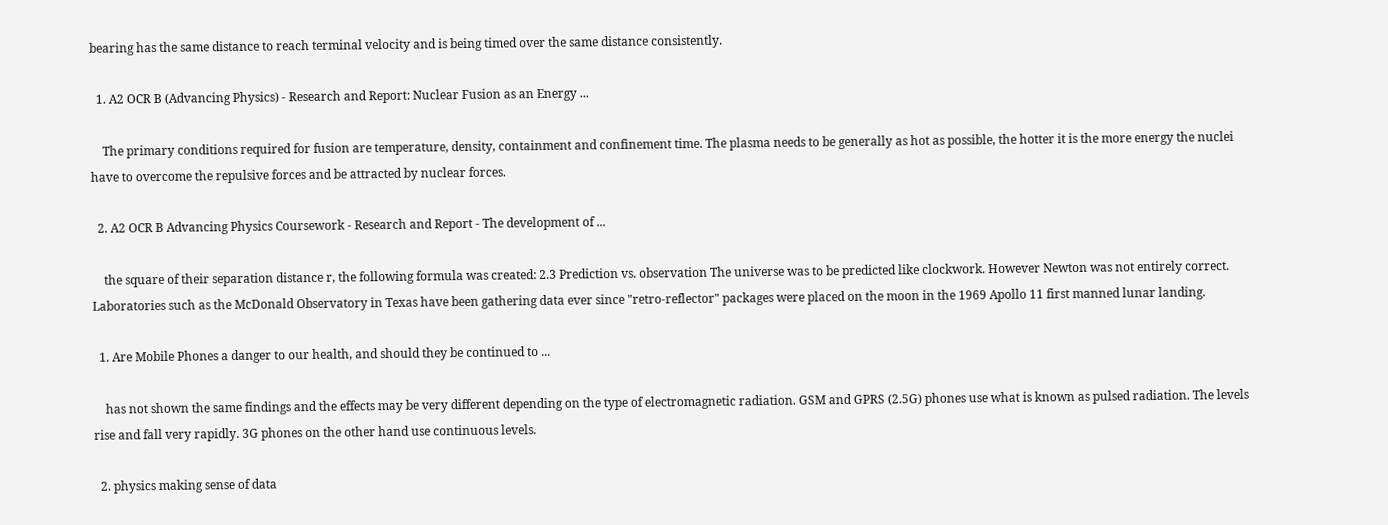bearing has the same distance to reach terminal velocity and is being timed over the same distance consistently.

  1. A2 OCR B (Advancing Physics) - Research and Report: Nuclear Fusion as an Energy ...

    The primary conditions required for fusion are temperature, density, containment and confinement time. The plasma needs to be generally as hot as possible, the hotter it is the more energy the nuclei have to overcome the repulsive forces and be attracted by nuclear forces.

  2. A2 OCR B Advancing Physics Coursework - Research and Report - The development of ...

    the square of their separation distance r, the following formula was created: 2.3 Prediction vs. observation The universe was to be predicted like clockwork. However Newton was not entirely correct. Laboratories such as the McDonald Observatory in Texas have been gathering data ever since "retro-reflector" packages were placed on the moon in the 1969 Apollo 11 first manned lunar landing.

  1. Are Mobile Phones a danger to our health, and should they be continued to ...

    has not shown the same findings and the effects may be very different depending on the type of electromagnetic radiation. GSM and GPRS (2.5G) phones use what is known as pulsed radiation. The levels rise and fall very rapidly. 3G phones on the other hand use continuous levels.

  2. physics making sense of data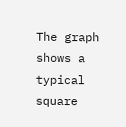The graph shows a typical square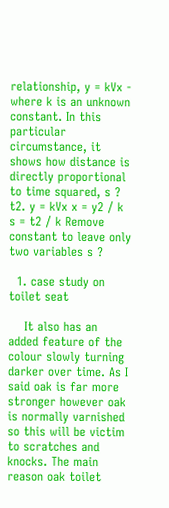relationship, y = kVx - where k is an unknown constant. In this particular circumstance, it shows how distance is directly proportional to time squared, s ? t2. y = kVx x = y2 / k s = t2 / k Remove constant to leave only two variables s ?

  1. case study on toilet seat

    It also has an added feature of the colour slowly turning darker over time. As I said oak is far more stronger however oak is normally varnished so this will be victim to scratches and knocks. The main reason oak toilet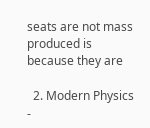seats are not mass produced is because they are

  2. Modern Physics -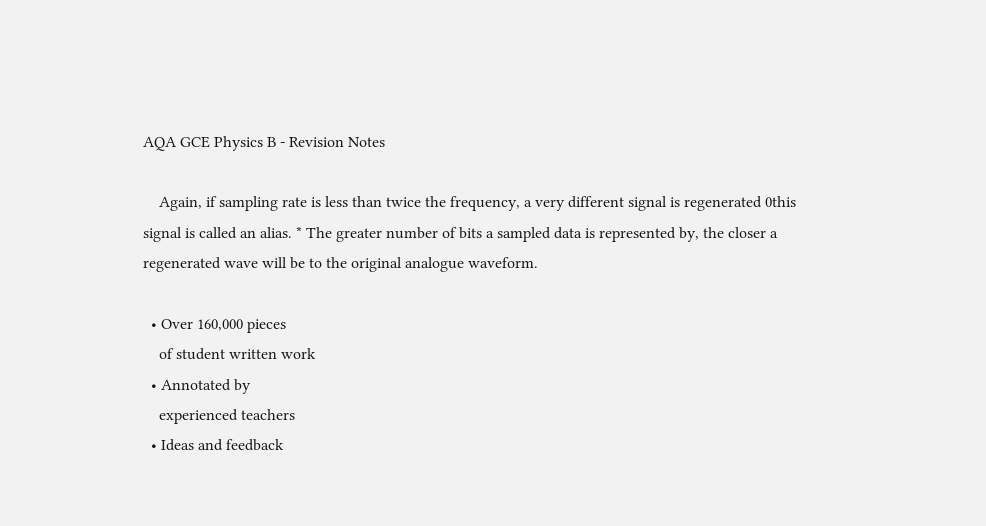AQA GCE Physics B - Revision Notes

    Again, if sampling rate is less than twice the frequency, a very different signal is regenerated 0this signal is called an alias. * The greater number of bits a sampled data is represented by, the closer a regenerated wave will be to the original analogue waveform.

  • Over 160,000 pieces
    of student written work
  • Annotated by
    experienced teachers
  • Ideas and feedback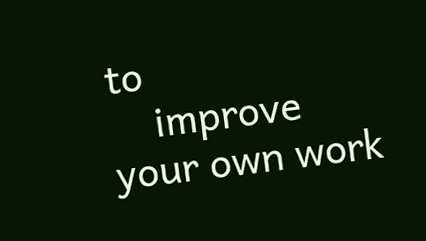to
    improve your own work